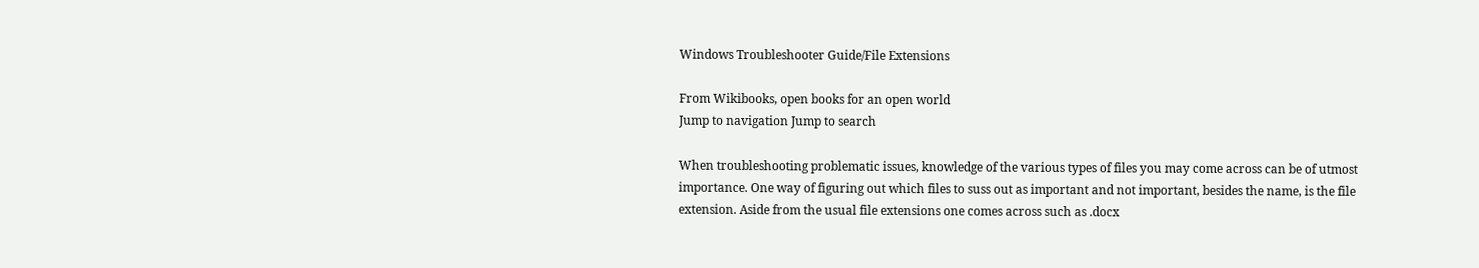Windows Troubleshooter Guide/File Extensions

From Wikibooks, open books for an open world
Jump to navigation Jump to search

When troubleshooting problematic issues, knowledge of the various types of files you may come across can be of utmost importance. One way of figuring out which files to suss out as important and not important, besides the name, is the file extension. Aside from the usual file extensions one comes across such as .docx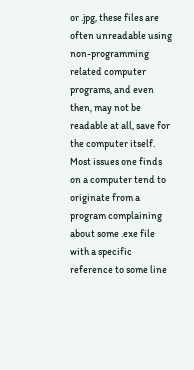or .jpg, these files are often unreadable using non-programming related computer programs, and even then, may not be readable at all, save for the computer itself. Most issues one finds on a computer tend to originate from a program complaining about some .exe file with a specific reference to some line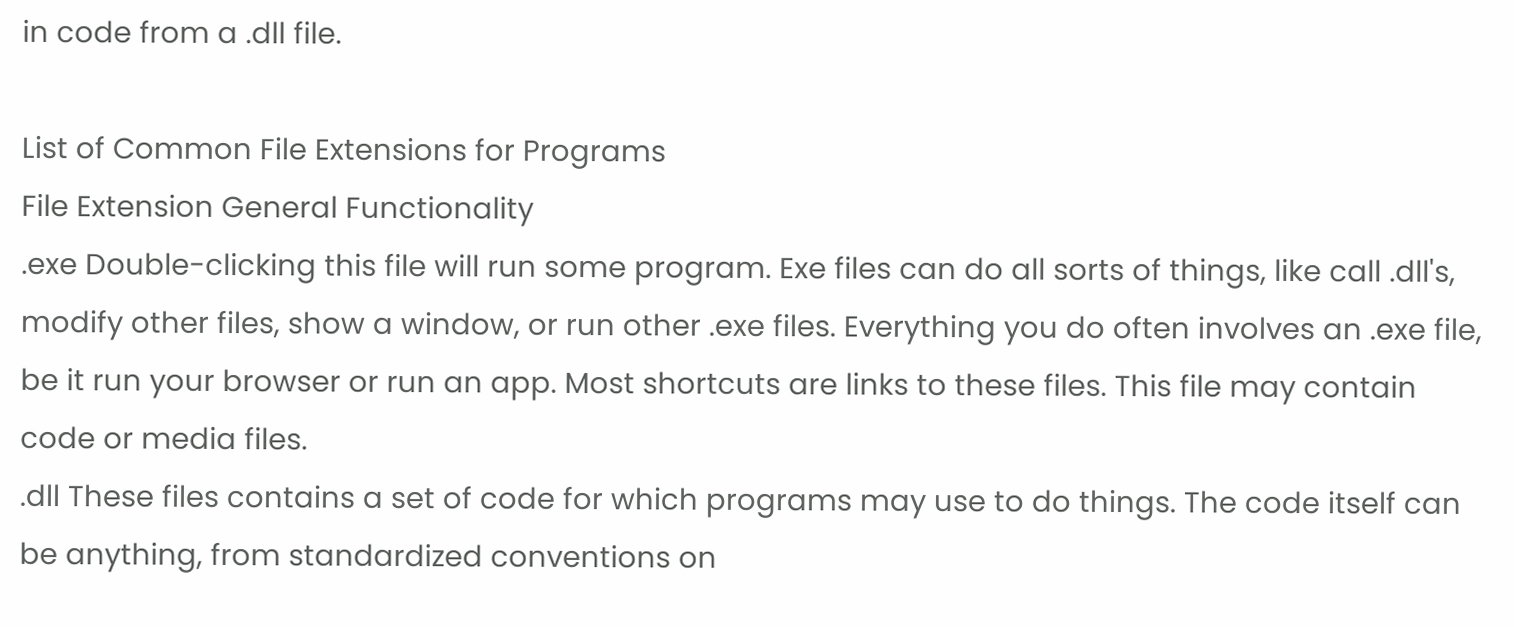in code from a .dll file.

List of Common File Extensions for Programs
File Extension General Functionality
.exe Double-clicking this file will run some program. Exe files can do all sorts of things, like call .dll's, modify other files, show a window, or run other .exe files. Everything you do often involves an .exe file, be it run your browser or run an app. Most shortcuts are links to these files. This file may contain code or media files.
.dll These files contains a set of code for which programs may use to do things. The code itself can be anything, from standardized conventions on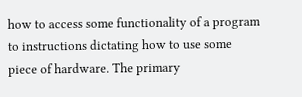how to access some functionality of a program to instructions dictating how to use some piece of hardware. The primary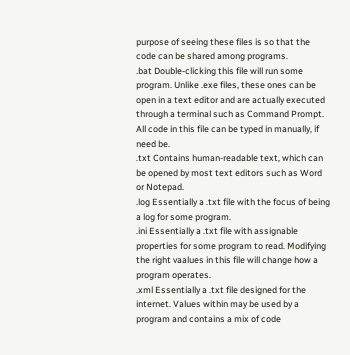purpose of seeing these files is so that the code can be shared among programs.
.bat Double-clicking this file will run some program. Unlike .exe files, these ones can be open in a text editor and are actually executed through a terminal such as Command Prompt. All code in this file can be typed in manually, if need be.
.txt Contains human-readable text, which can be opened by most text editors such as Word or Notepad.
.log Essentially a .txt file with the focus of being a log for some program.
.ini Essentially a .txt file with assignable properties for some program to read. Modifying the right vaalues in this file will change how a program operates.
.xml Essentially a .txt file designed for the internet. Values within may be used by a program and contains a mix of code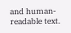and human-readable text.